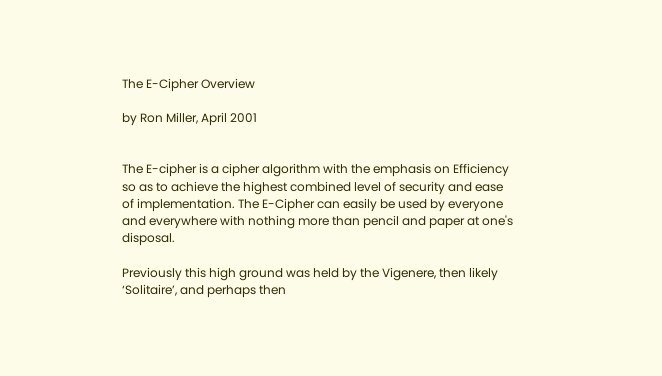The E-Cipher Overview

by Ron Miller, April 2001


The E-cipher is a cipher algorithm with the emphasis on Efficiency so as to achieve the highest combined level of security and ease of implementation. The E-Cipher can easily be used by everyone and everywhere with nothing more than pencil and paper at one's disposal.

Previously this high ground was held by the Vigenere, then likely ‘Solitaire’, and perhaps then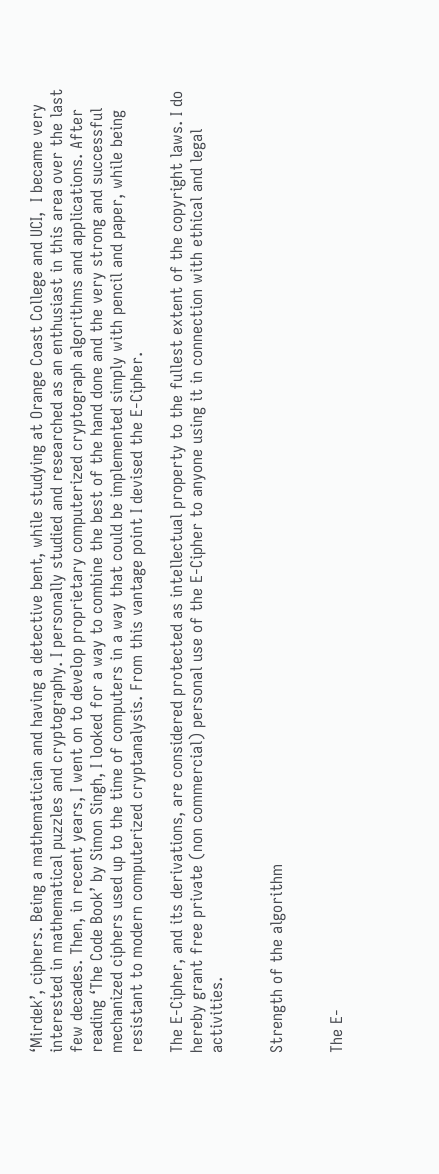‘Mirdek’, ciphers. Being a mathematician and having a detective bent, while studying at Orange Coast College and UCI,  I became very interested in mathematical puzzles and cryptography. I personally studied and researched as an enthusiast in this area over the last few decades. Then, in recent years, I went on to develop proprietary computerized cryptograph algorithms and applications. After reading ‘The Code Book’ by Simon Singh, I looked for a way to combine the best of the hand done and the very strong and successful mechanized ciphers used up to the time of computers in a way that could be implemented simply with pencil and paper, while being resistant to modern computerized cryptanalysis. From this vantage point I devised the E-Cipher.

The E-Cipher, and its derivations, are considered protected as intellectual property to the fullest extent of the copyright laws. I do hereby grant free private (non commercial) personal use of the E-Cipher to anyone using it in connection with ethical and legal activities.


Strength of the algorithm


The E-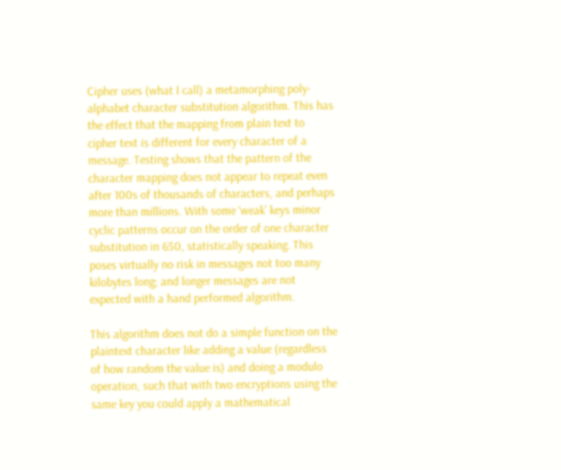Cipher uses (what I call) a metamorphing poly-alphabet character substitution algorithm. This has the effect that the mapping from plain text to cipher text is different for every character of a message. Testing shows that the pattern of the character mapping does not appear to repeat even after 100s of thousands of characters, and perhaps more than millions. With some ‘weak’ keys minor cyclic patterns occur on the order of one character substitution in 650, statistically speaking. This poses virtually no risk in messages not too many kilobytes long; and longer messages are not expected with a hand performed algorithm.

This algorithm does not do a simple function on the plaintext character like adding a value (regardless of how random the value is) and doing a modulo operation, such that with two encryptions using the same key you could apply a mathematical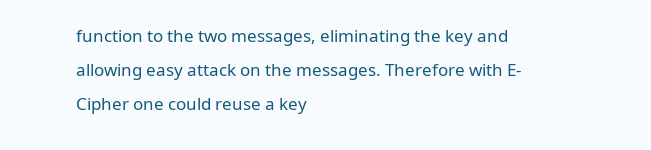function to the two messages, eliminating the key and allowing easy attack on the messages. Therefore with E-Cipher one could reuse a key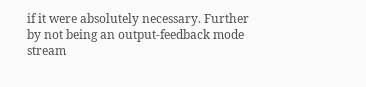if it were absolutely necessary. Further by not being an output-feedback mode stream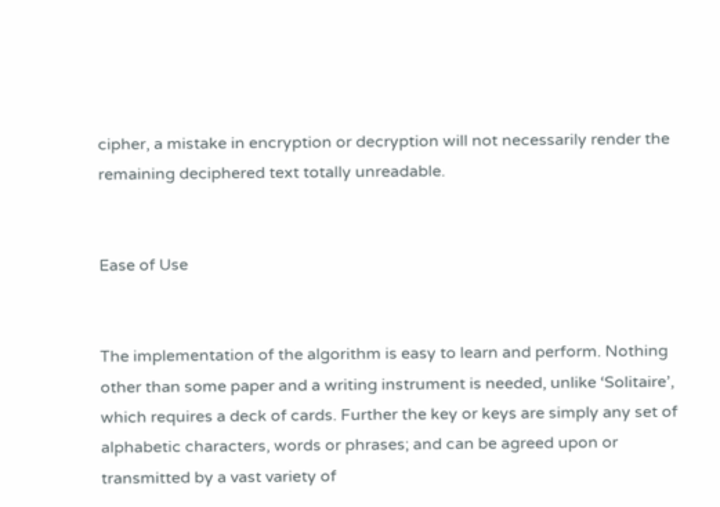cipher, a mistake in encryption or decryption will not necessarily render the remaining deciphered text totally unreadable.


Ease of Use


The implementation of the algorithm is easy to learn and perform. Nothing other than some paper and a writing instrument is needed, unlike ‘Solitaire’, which requires a deck of cards. Further the key or keys are simply any set of alphabetic characters, words or phrases; and can be agreed upon or transmitted by a vast variety of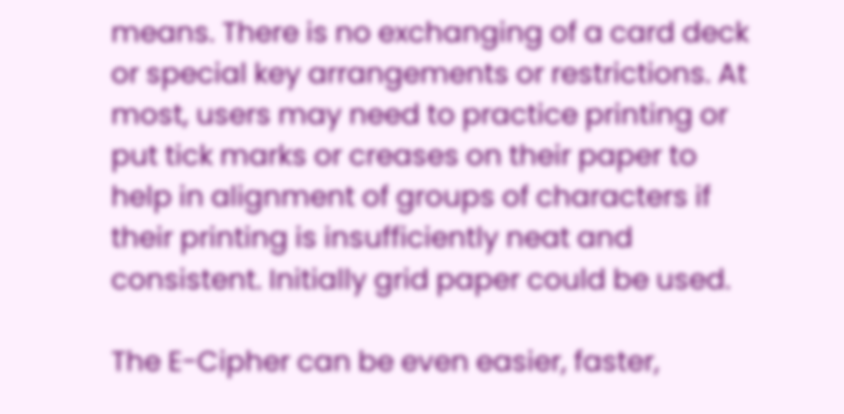means. There is no exchanging of a card deck or special key arrangements or restrictions. At most, users may need to practice printing or put tick marks or creases on their paper to help in alignment of groups of characters if their printing is insufficiently neat and consistent. Initially grid paper could be used.

The E-Cipher can be even easier, faster,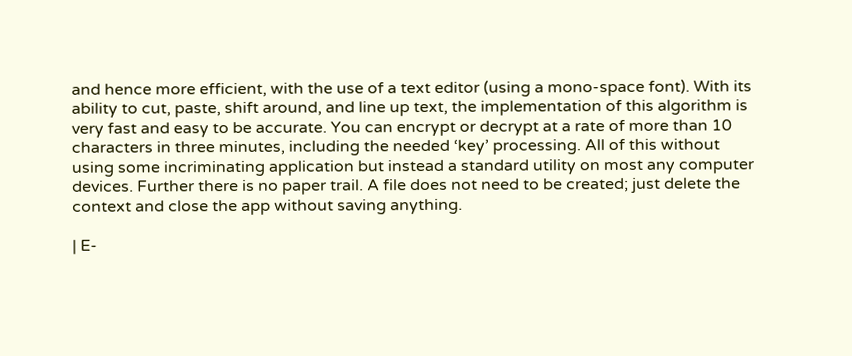and hence more efficient, with the use of a text editor (using a mono-space font). With its ability to cut, paste, shift around, and line up text, the implementation of this algorithm is very fast and easy to be accurate. You can encrypt or decrypt at a rate of more than 10 characters in three minutes, including the needed ‘key’ processing. All of this without using some incriminating application but instead a standard utility on most any computer devices. Further there is no paper trail. A file does not need to be created; just delete the context and close the app without saving anything.

| E-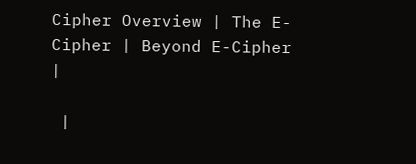Cipher Overview | The E-Cipher | Beyond E-Cipher |

 |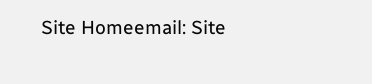Site Homeemail: Site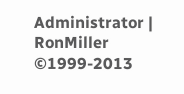Administrator |     RonMiller ©1999-2013